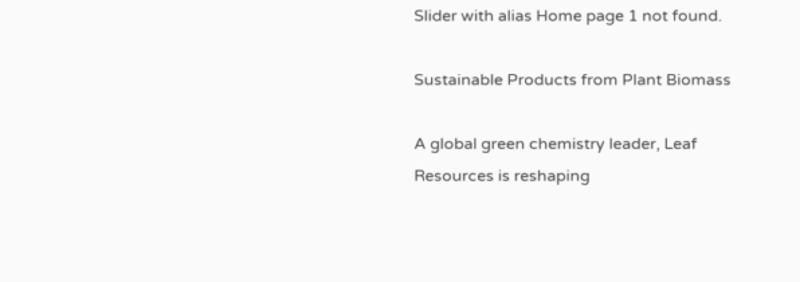Slider with alias Home page 1 not found.

Sustainable Products from Plant Biomass

A global green chemistry leader, Leaf Resources is reshaping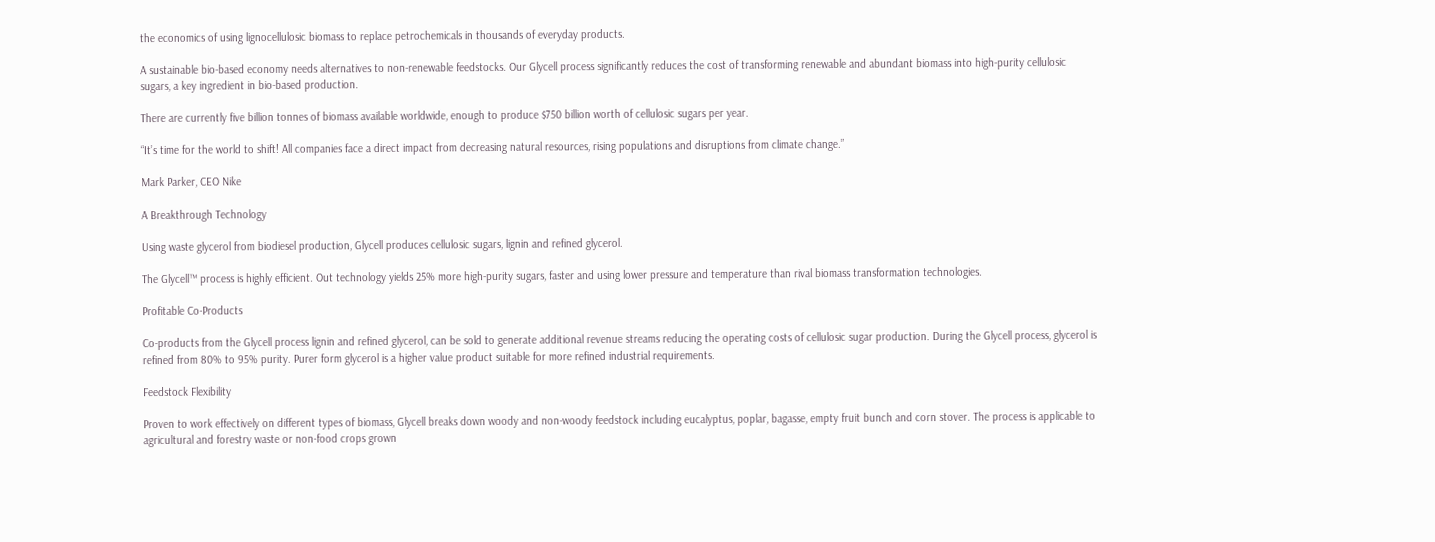the economics of using lignocellulosic biomass to replace petrochemicals in thousands of everyday products.

A sustainable bio-based economy needs alternatives to non-renewable feedstocks. Our Glycell process significantly reduces the cost of transforming renewable and abundant biomass into high-purity cellulosic sugars, a key ingredient in bio-based production.

There are currently five billion tonnes of biomass available worldwide, enough to produce $750 billion worth of cellulosic sugars per year.

“It’s time for the world to shift! All companies face a direct impact from decreasing natural resources, rising populations and disruptions from climate change.”

Mark Parker, CEO Nike

A Breakthrough Technology

Using waste glycerol from biodiesel production, Glycell produces cellulosic sugars, lignin and refined glycerol.

The Glycell™ process is highly efficient. Out technology yields 25% more high-purity sugars, faster and using lower pressure and temperature than rival biomass transformation technologies.

Profitable Co-Products

Co-products from the Glycell process lignin and refined glycerol, can be sold to generate additional revenue streams reducing the operating costs of cellulosic sugar production. During the Glycell process, glycerol is refined from 80% to 95% purity. Purer form glycerol is a higher value product suitable for more refined industrial requirements.

Feedstock Flexibility

Proven to work effectively on different types of biomass, Glycell breaks down woody and non-woody feedstock including eucalyptus, poplar, bagasse, empty fruit bunch and corn stover. The process is applicable to agricultural and forestry waste or non-food crops grown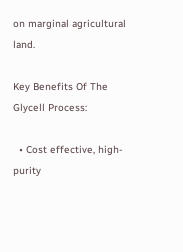on marginal agricultural land.

Key Benefits Of The Glycell Process:

  • Cost effective, high-purity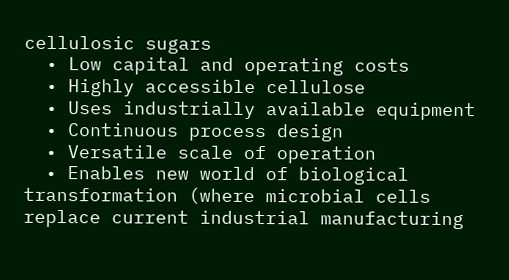cellulosic sugars
  • Low capital and operating costs
  • Highly accessible cellulose
  • Uses industrially available equipment
  • Continuous process design
  • Versatile scale of operation
  • Enables new world of biological transformation (where microbial cells replace current industrial manufacturing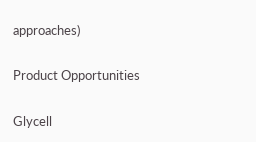approaches)

Product Opportunities

Glycell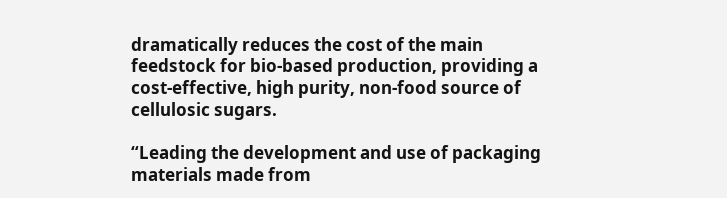dramatically reduces the cost of the main feedstock for bio-based production, providing a cost-effective, high purity, non-food source of cellulosic sugars.

“Leading the development and use of packaging materials made from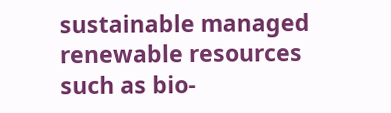sustainable managed renewable resources such as bio-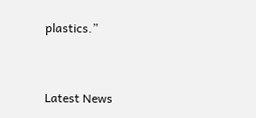plastics.”


Latest News